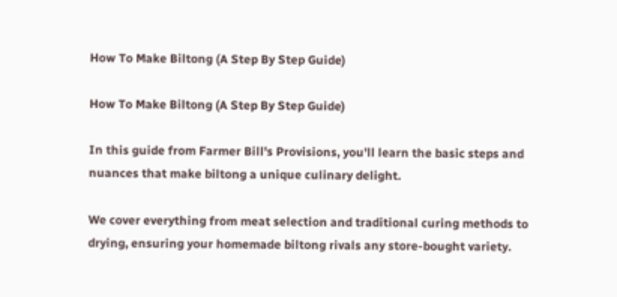How To Make Biltong (A Step By Step Guide)

How To Make Biltong (A Step By Step Guide)

In this guide from Farmer Bill's Provisions, you'll learn the basic steps and nuances that make biltong a unique culinary delight.

We cover everything from meat selection and traditional curing methods to drying, ensuring your homemade biltong rivals any store-bought variety.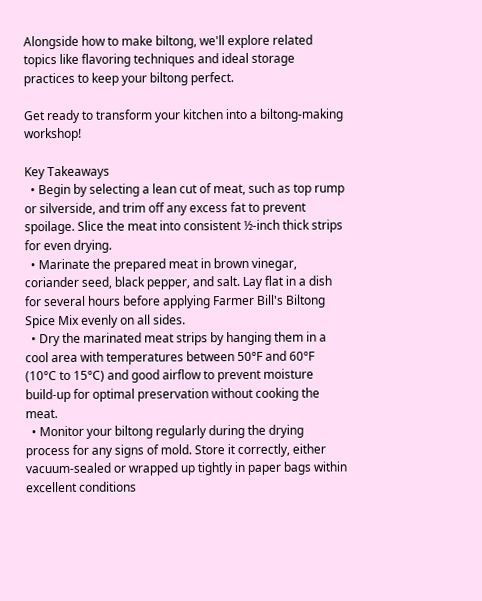Alongside how to make biltong, we'll explore related topics like flavoring techniques and ideal storage practices to keep your biltong perfect.

Get ready to transform your kitchen into a biltong-making workshop!

Key Takeaways
  • Begin by selecting a lean cut of meat, such as top rump or silverside, and trim off any excess fat to prevent spoilage. Slice the meat into consistent ½-inch thick strips for even drying.
  • Marinate the prepared meat in brown vinegar, coriander seed, black pepper, and salt. Lay flat in a dish for several hours before applying Farmer Bill's Biltong Spice Mix evenly on all sides.
  • Dry the marinated meat strips by hanging them in a cool area with temperatures between 50°F and 60°F (10°C to 15°C) and good airflow to prevent moisture build-up for optimal preservation without cooking the meat.
  • Monitor your biltong regularly during the drying process for any signs of mold. Store it correctly, either vacuum-sealed or wrapped up tightly in paper bags within excellent conditions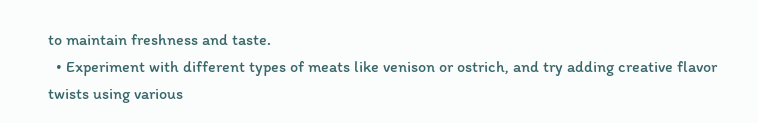to maintain freshness and taste.
  • Experiment with different types of meats like venison or ostrich, and try adding creative flavor twists using various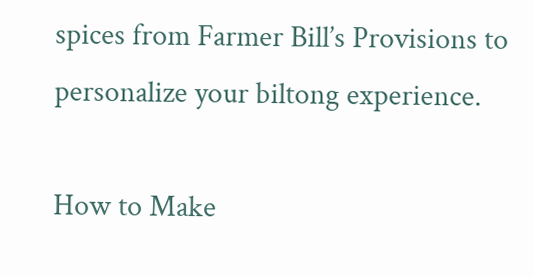spices from Farmer Bill’s Provisions to personalize your biltong experience.

How to Make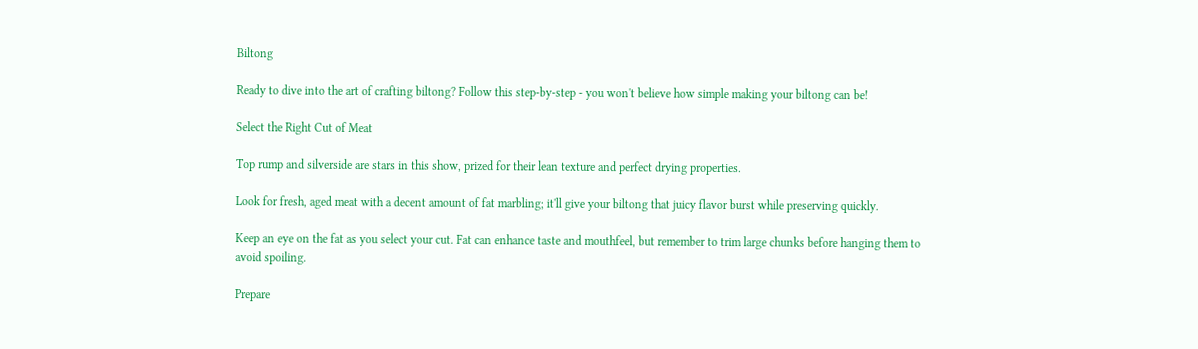Biltong

Ready to dive into the art of crafting biltong? Follow this step-by-step - you won't believe how simple making your biltong can be!

Select the Right Cut of Meat

Top rump and silverside are stars in this show, prized for their lean texture and perfect drying properties.

Look for fresh, aged meat with a decent amount of fat marbling; it'll give your biltong that juicy flavor burst while preserving quickly.

Keep an eye on the fat as you select your cut. Fat can enhance taste and mouthfeel, but remember to trim large chunks before hanging them to avoid spoiling.

Prepare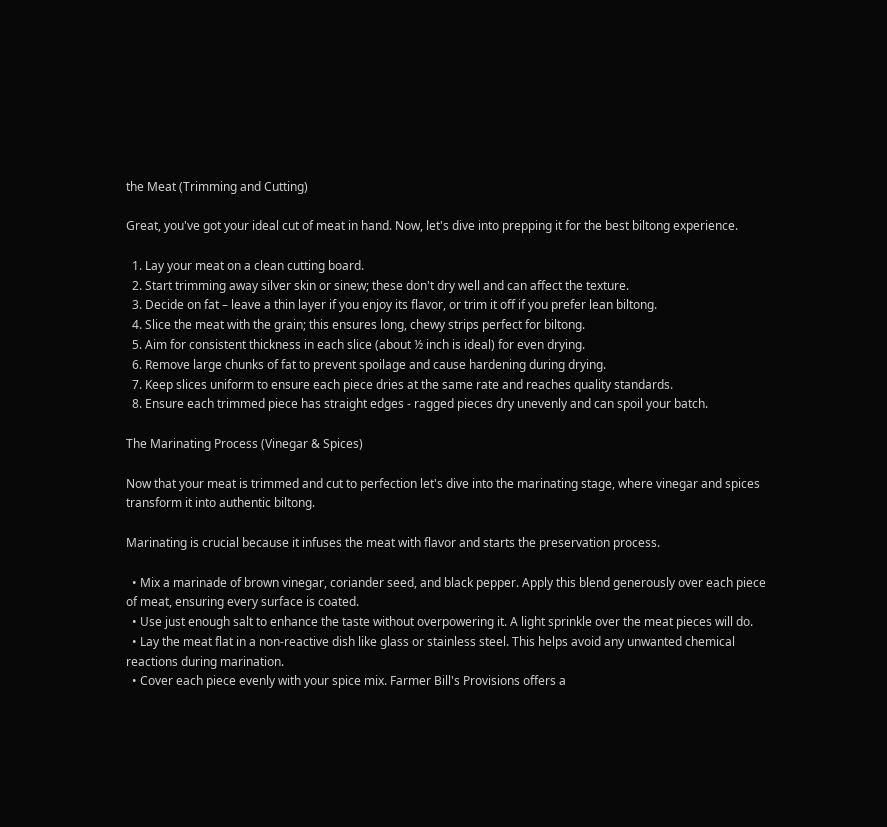the Meat (Trimming and Cutting)

Great, you've got your ideal cut of meat in hand. Now, let's dive into prepping it for the best biltong experience.

  1. Lay your meat on a clean cutting board.
  2. Start trimming away silver skin or sinew; these don't dry well and can affect the texture.
  3. Decide on fat – leave a thin layer if you enjoy its flavor, or trim it off if you prefer lean biltong.
  4. Slice the meat with the grain; this ensures long, chewy strips perfect for biltong.
  5. Aim for consistent thickness in each slice (about ½ inch is ideal) for even drying.
  6. Remove large chunks of fat to prevent spoilage and cause hardening during drying.
  7. Keep slices uniform to ensure each piece dries at the same rate and reaches quality standards.
  8. Ensure each trimmed piece has straight edges - ragged pieces dry unevenly and can spoil your batch.

The Marinating Process (Vinegar & Spices)

Now that your meat is trimmed and cut to perfection let's dive into the marinating stage, where vinegar and spices transform it into authentic biltong.

Marinating is crucial because it infuses the meat with flavor and starts the preservation process.

  • Mix a marinade of brown vinegar, coriander seed, and black pepper. Apply this blend generously over each piece of meat, ensuring every surface is coated.
  • Use just enough salt to enhance the taste without overpowering it. A light sprinkle over the meat pieces will do.
  • Lay the meat flat in a non-reactive dish like glass or stainless steel. This helps avoid any unwanted chemical reactions during marination.
  • Cover each piece evenly with your spice mix. Farmer Bill's Provisions offers a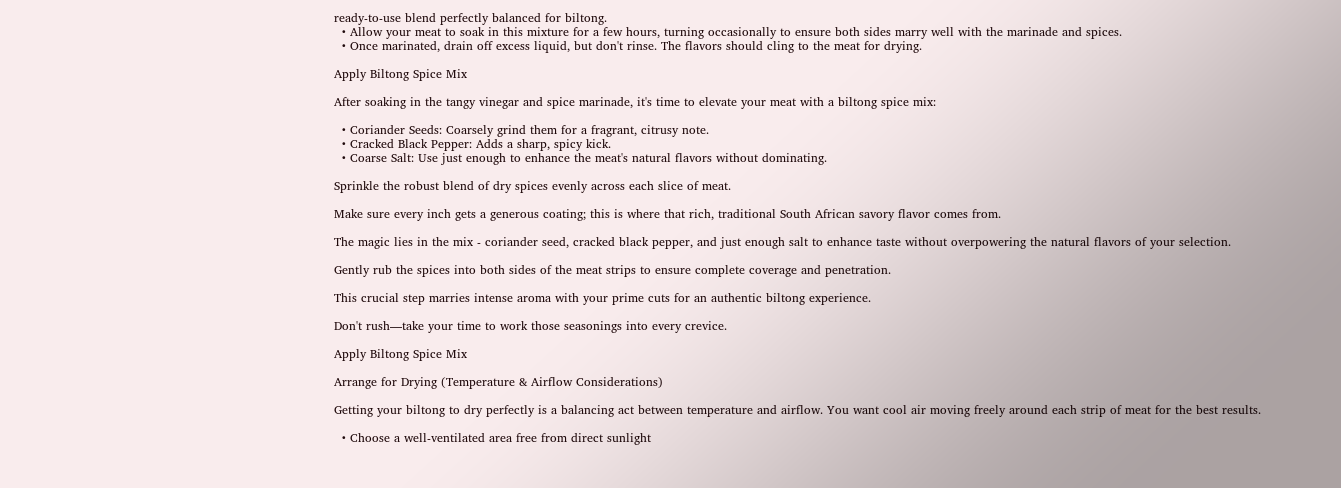ready-to-use blend perfectly balanced for biltong.
  • Allow your meat to soak in this mixture for a few hours, turning occasionally to ensure both sides marry well with the marinade and spices.
  • Once marinated, drain off excess liquid, but don't rinse. The flavors should cling to the meat for drying.

Apply Biltong Spice Mix

After soaking in the tangy vinegar and spice marinade, it's time to elevate your meat with a biltong spice mix:

  • Coriander Seeds: Coarsely grind them for a fragrant, citrusy note.
  • Cracked Black Pepper: Adds a sharp, spicy kick.
  • Coarse Salt: Use just enough to enhance the meat's natural flavors without dominating.

Sprinkle the robust blend of dry spices evenly across each slice of meat.

Make sure every inch gets a generous coating; this is where that rich, traditional South African savory flavor comes from.

The magic lies in the mix - coriander seed, cracked black pepper, and just enough salt to enhance taste without overpowering the natural flavors of your selection.

Gently rub the spices into both sides of the meat strips to ensure complete coverage and penetration.

This crucial step marries intense aroma with your prime cuts for an authentic biltong experience.

Don't rush—take your time to work those seasonings into every crevice.

Apply Biltong Spice Mix

Arrange for Drying (Temperature & Airflow Considerations)

Getting your biltong to dry perfectly is a balancing act between temperature and airflow. You want cool air moving freely around each strip of meat for the best results.

  • Choose a well-ventilated area free from direct sunlight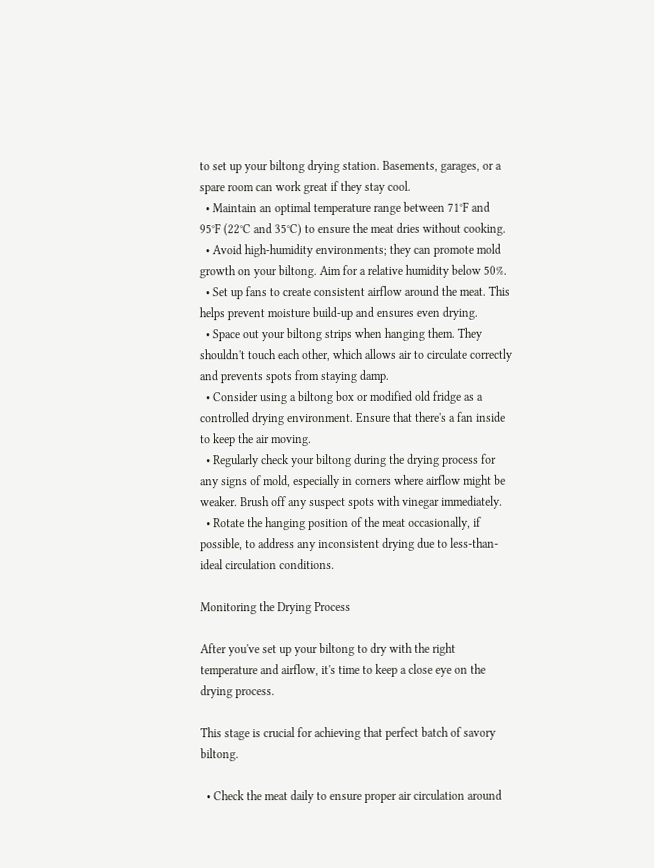to set up your biltong drying station. Basements, garages, or a spare room can work great if they stay cool.
  • Maintain an optimal temperature range between 71°F and 95°F (22°C and 35°C) to ensure the meat dries without cooking.
  • Avoid high-humidity environments; they can promote mold growth on your biltong. Aim for a relative humidity below 50%.
  • Set up fans to create consistent airflow around the meat. This helps prevent moisture build-up and ensures even drying.
  • Space out your biltong strips when hanging them. They shouldn't touch each other, which allows air to circulate correctly and prevents spots from staying damp.
  • Consider using a biltong box or modified old fridge as a controlled drying environment. Ensure that there's a fan inside to keep the air moving.
  • Regularly check your biltong during the drying process for any signs of mold, especially in corners where airflow might be weaker. Brush off any suspect spots with vinegar immediately.
  • Rotate the hanging position of the meat occasionally, if possible, to address any inconsistent drying due to less-than-ideal circulation conditions.

Monitoring the Drying Process

After you've set up your biltong to dry with the right temperature and airflow, it's time to keep a close eye on the drying process.

This stage is crucial for achieving that perfect batch of savory biltong.

  • Check the meat daily to ensure proper air circulation around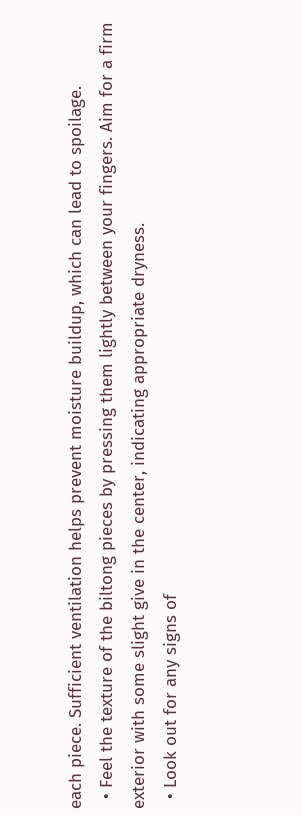each piece. Sufficient ventilation helps prevent moisture buildup, which can lead to spoilage.
  • Feel the texture of the biltong pieces by pressing them lightly between your fingers. Aim for a firm exterior with some slight give in the center, indicating appropriate dryness.
  • Look out for any signs of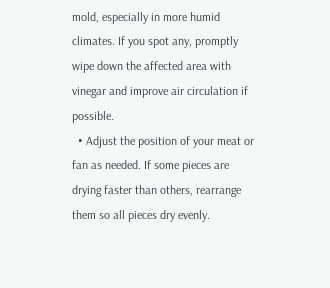mold, especially in more humid climates. If you spot any, promptly wipe down the affected area with vinegar and improve air circulation if possible.
  • Adjust the position of your meat or fan as needed. If some pieces are drying faster than others, rearrange them so all pieces dry evenly.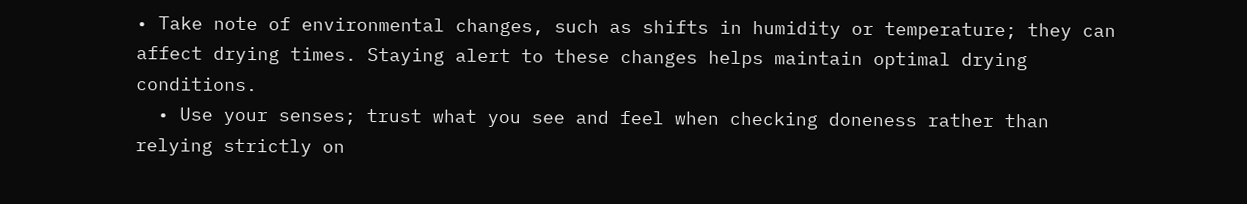• Take note of environmental changes, such as shifts in humidity or temperature; they can affect drying times. Staying alert to these changes helps maintain optimal drying conditions.
  • Use your senses; trust what you see and feel when checking doneness rather than relying strictly on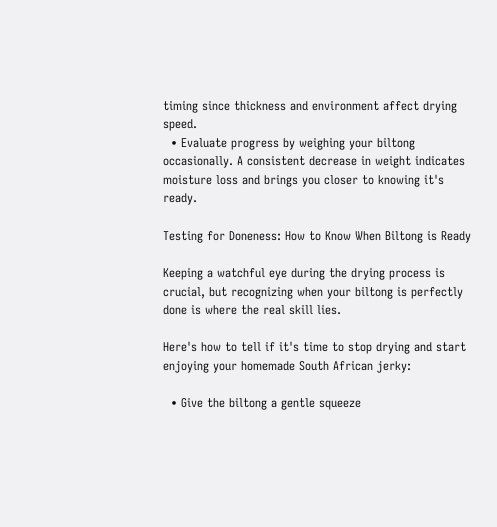timing since thickness and environment affect drying speed.
  • Evaluate progress by weighing your biltong occasionally. A consistent decrease in weight indicates moisture loss and brings you closer to knowing it's ready.

Testing for Doneness: How to Know When Biltong is Ready

Keeping a watchful eye during the drying process is crucial, but recognizing when your biltong is perfectly done is where the real skill lies.

Here's how to tell if it's time to stop drying and start enjoying your homemade South African jerky:

  • Give the biltong a gentle squeeze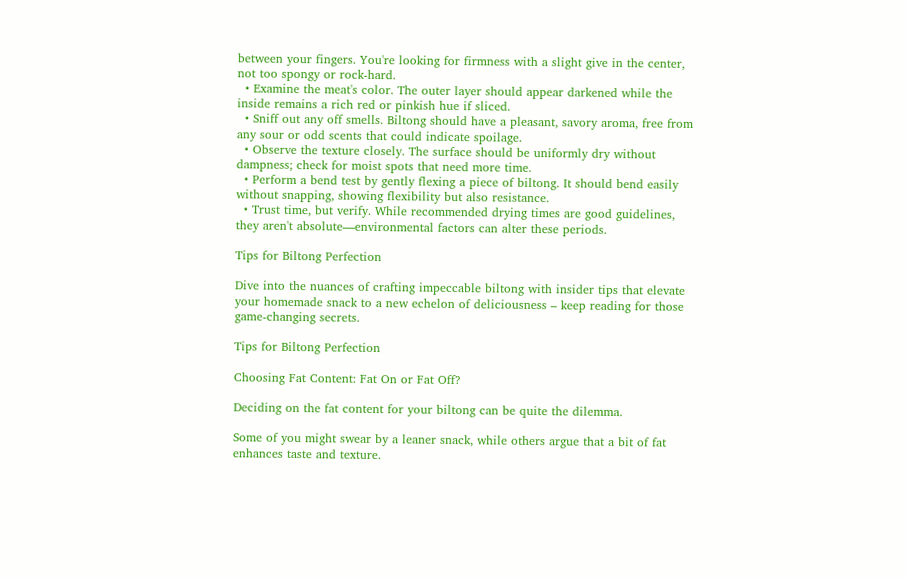between your fingers. You're looking for firmness with a slight give in the center, not too spongy or rock-hard.
  • Examine the meat's color. The outer layer should appear darkened while the inside remains a rich red or pinkish hue if sliced.
  • Sniff out any off smells. Biltong should have a pleasant, savory aroma, free from any sour or odd scents that could indicate spoilage.
  • Observe the texture closely. The surface should be uniformly dry without dampness; check for moist spots that need more time.
  • Perform a bend test by gently flexing a piece of biltong. It should bend easily without snapping, showing flexibility but also resistance.
  • Trust time, but verify. While recommended drying times are good guidelines, they aren't absolute—environmental factors can alter these periods.

Tips for Biltong Perfection

Dive into the nuances of crafting impeccable biltong with insider tips that elevate your homemade snack to a new echelon of deliciousness – keep reading for those game-changing secrets.

Tips for Biltong Perfection

Choosing Fat Content: Fat On or Fat Off?

Deciding on the fat content for your biltong can be quite the dilemma.

Some of you might swear by a leaner snack, while others argue that a bit of fat enhances taste and texture.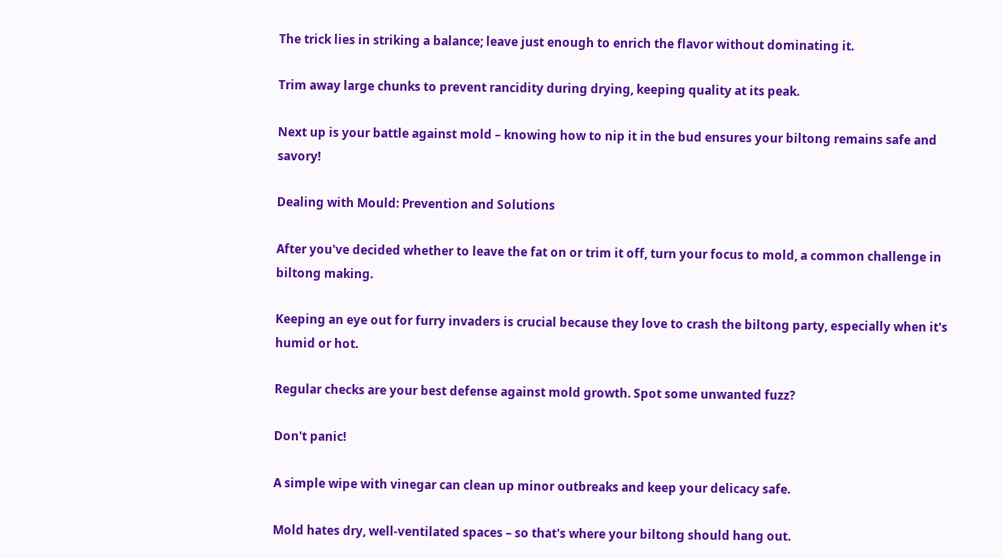The trick lies in striking a balance; leave just enough to enrich the flavor without dominating it.

Trim away large chunks to prevent rancidity during drying, keeping quality at its peak.

Next up is your battle against mold – knowing how to nip it in the bud ensures your biltong remains safe and savory!

Dealing with Mould: Prevention and Solutions

After you've decided whether to leave the fat on or trim it off, turn your focus to mold, a common challenge in biltong making.

Keeping an eye out for furry invaders is crucial because they love to crash the biltong party, especially when it's humid or hot.

Regular checks are your best defense against mold growth. Spot some unwanted fuzz?

Don't panic!

A simple wipe with vinegar can clean up minor outbreaks and keep your delicacy safe.

Mold hates dry, well-ventilated spaces – so that's where your biltong should hang out.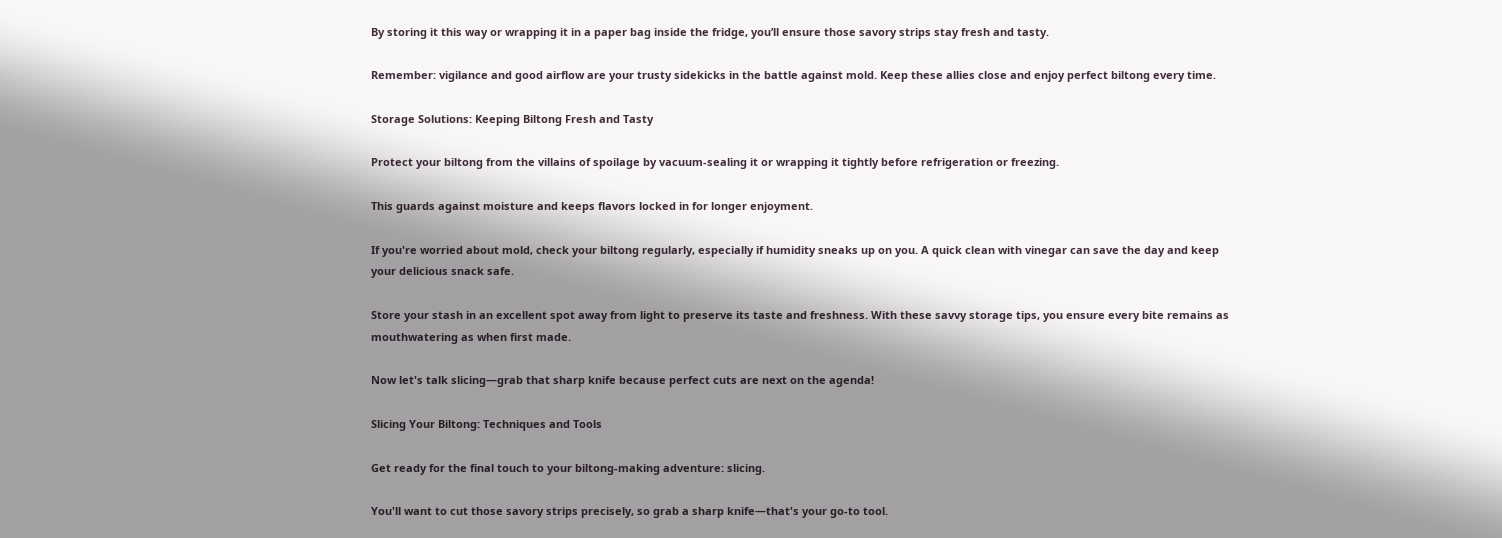By storing it this way or wrapping it in a paper bag inside the fridge, you’ll ensure those savory strips stay fresh and tasty.

Remember: vigilance and good airflow are your trusty sidekicks in the battle against mold. Keep these allies close and enjoy perfect biltong every time.

Storage Solutions: Keeping Biltong Fresh and Tasty

Protect your biltong from the villains of spoilage by vacuum-sealing it or wrapping it tightly before refrigeration or freezing.

This guards against moisture and keeps flavors locked in for longer enjoyment.

If you're worried about mold, check your biltong regularly, especially if humidity sneaks up on you. A quick clean with vinegar can save the day and keep your delicious snack safe.

Store your stash in an excellent spot away from light to preserve its taste and freshness. With these savvy storage tips, you ensure every bite remains as mouthwatering as when first made.

Now let's talk slicing—grab that sharp knife because perfect cuts are next on the agenda!

Slicing Your Biltong: Techniques and Tools

Get ready for the final touch to your biltong-making adventure: slicing.

You'll want to cut those savory strips precisely, so grab a sharp knife—that's your go-to tool.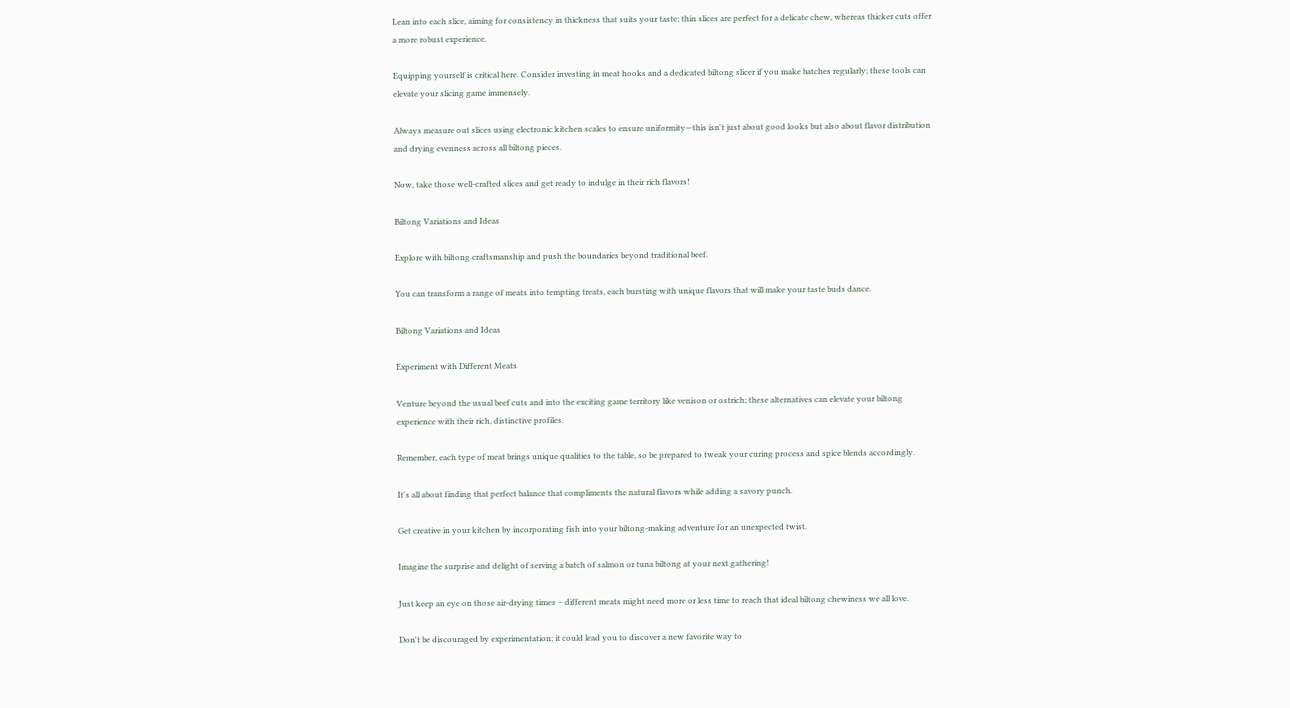Lean into each slice, aiming for consistency in thickness that suits your taste; thin slices are perfect for a delicate chew, whereas thicker cuts offer a more robust experience.

Equipping yourself is critical here. Consider investing in meat hooks and a dedicated biltong slicer if you make batches regularly; these tools can elevate your slicing game immensely.

Always measure out slices using electronic kitchen scales to ensure uniformity—this isn't just about good looks but also about flavor distribution and drying evenness across all biltong pieces.

Now, take those well-crafted slices and get ready to indulge in their rich flavors!

Biltong Variations and Ideas

Explore with biltong craftsmanship and push the boundaries beyond traditional beef.

You can transform a range of meats into tempting treats, each bursting with unique flavors that will make your taste buds dance.

Biltong Variations and Ideas

Experiment with Different Meats

Venture beyond the usual beef cuts and into the exciting game territory like venison or ostrich; these alternatives can elevate your biltong experience with their rich, distinctive profiles.

Remember, each type of meat brings unique qualities to the table, so be prepared to tweak your curing process and spice blends accordingly.

It's all about finding that perfect balance that compliments the natural flavors while adding a savory punch.

Get creative in your kitchen by incorporating fish into your biltong-making adventure for an unexpected twist.

Imagine the surprise and delight of serving a batch of salmon or tuna biltong at your next gathering!

Just keep an eye on those air-drying times – different meats might need more or less time to reach that ideal biltong chewiness we all love.

Don't be discouraged by experimentation; it could lead you to discover a new favorite way to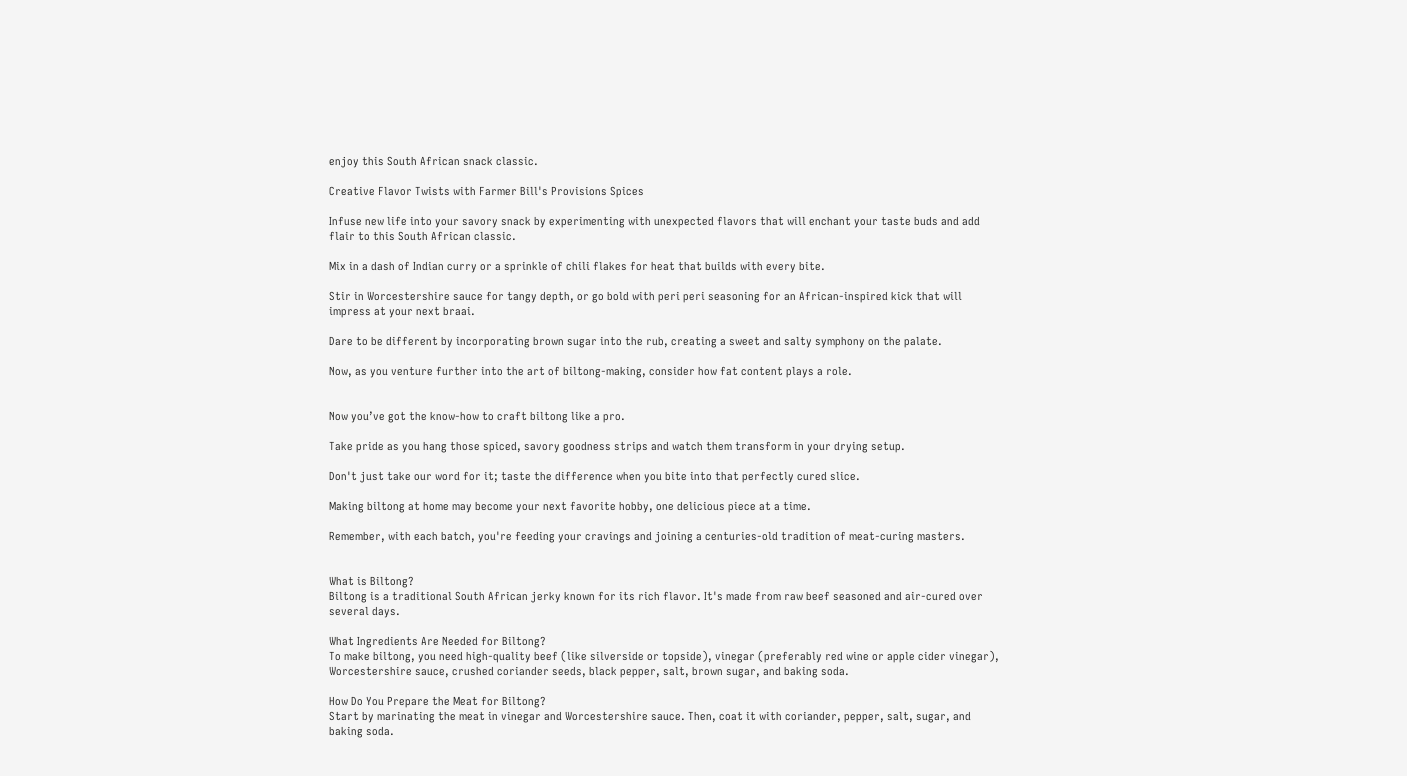enjoy this South African snack classic.

Creative Flavor Twists with Farmer Bill's Provisions Spices

Infuse new life into your savory snack by experimenting with unexpected flavors that will enchant your taste buds and add flair to this South African classic.

Mix in a dash of Indian curry or a sprinkle of chili flakes for heat that builds with every bite.

Stir in Worcestershire sauce for tangy depth, or go bold with peri peri seasoning for an African-inspired kick that will impress at your next braai.

Dare to be different by incorporating brown sugar into the rub, creating a sweet and salty symphony on the palate.

Now, as you venture further into the art of biltong-making, consider how fat content plays a role.


Now you’ve got the know-how to craft biltong like a pro.

Take pride as you hang those spiced, savory goodness strips and watch them transform in your drying setup.

Don't just take our word for it; taste the difference when you bite into that perfectly cured slice.

Making biltong at home may become your next favorite hobby, one delicious piece at a time.

Remember, with each batch, you're feeding your cravings and joining a centuries-old tradition of meat-curing masters.


What is Biltong?
Biltong is a traditional South African jerky known for its rich flavor. It's made from raw beef seasoned and air-cured over several days.

What Ingredients Are Needed for Biltong?
To make biltong, you need high-quality beef (like silverside or topside), vinegar (preferably red wine or apple cider vinegar), Worcestershire sauce, crushed coriander seeds, black pepper, salt, brown sugar, and baking soda.

How Do You Prepare the Meat for Biltong?
Start by marinating the meat in vinegar and Worcestershire sauce. Then, coat it with coriander, pepper, salt, sugar, and baking soda.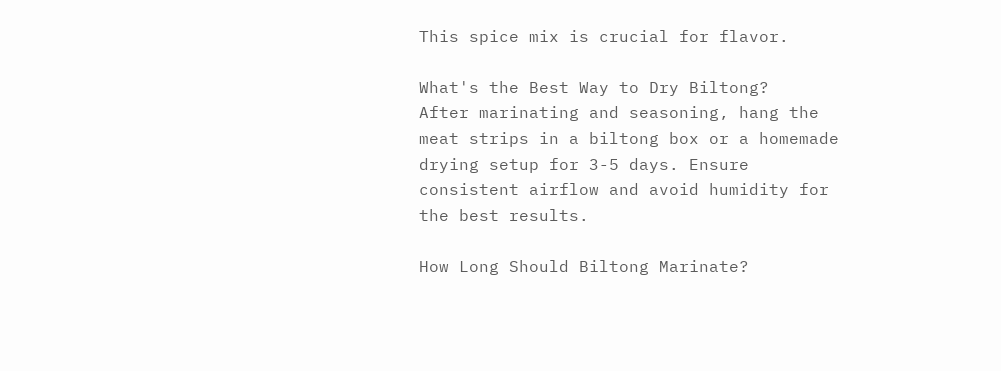This spice mix is crucial for flavor.

What's the Best Way to Dry Biltong?
After marinating and seasoning, hang the meat strips in a biltong box or a homemade drying setup for 3-5 days. Ensure consistent airflow and avoid humidity for the best results.

How Long Should Biltong Marinate?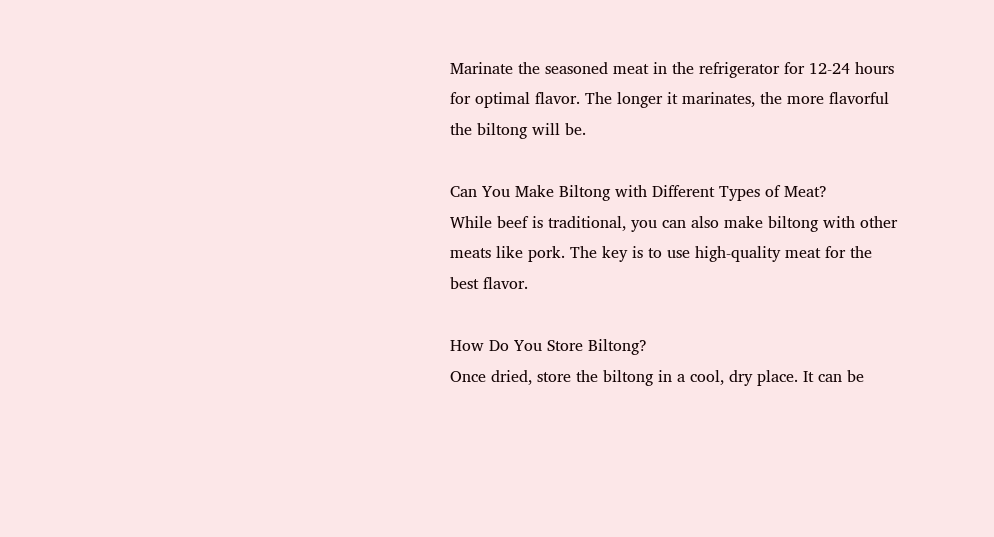Marinate the seasoned meat in the refrigerator for 12-24 hours for optimal flavor. The longer it marinates, the more flavorful the biltong will be.

Can You Make Biltong with Different Types of Meat?
While beef is traditional, you can also make biltong with other meats like pork. The key is to use high-quality meat for the best flavor.

How Do You Store Biltong?
Once dried, store the biltong in a cool, dry place. It can be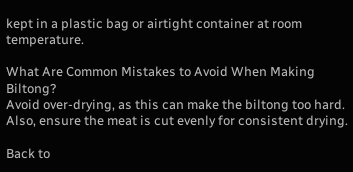kept in a plastic bag or airtight container at room temperature.

What Are Common Mistakes to Avoid When Making Biltong?
Avoid over-drying, as this can make the biltong too hard. Also, ensure the meat is cut evenly for consistent drying.

Back to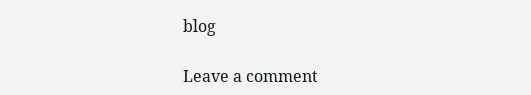blog

Leave a comment